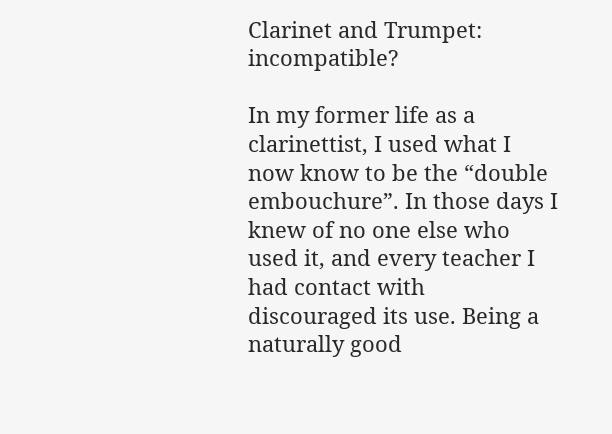Clarinet and Trumpet: incompatible?

In my former life as a clarinettist, I used what I now know to be the “double embouchure”. In those days I knew of no one else who used it, and every teacher I had contact with discouraged its use. Being a naturally good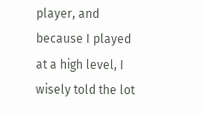player, and because I played at a high level, I wisely told the lot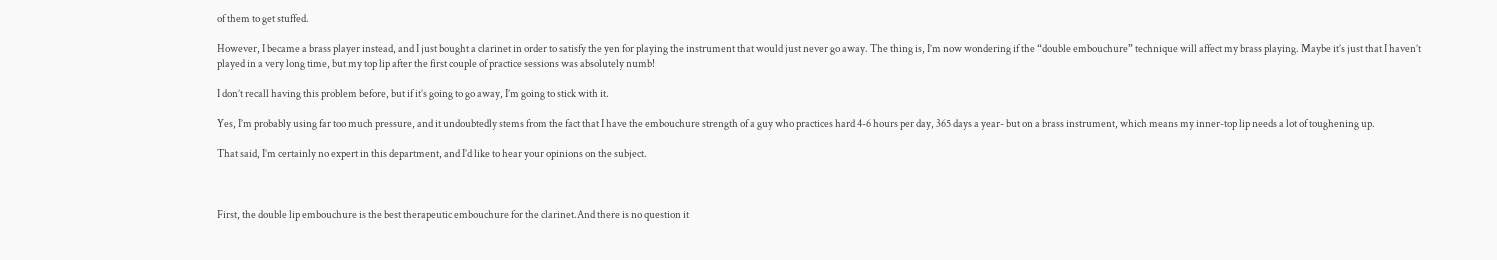of them to get stuffed.

However, I became a brass player instead, and I just bought a clarinet in order to satisfy the yen for playing the instrument that would just never go away. The thing is, I’m now wondering if the “double embouchure” technique will affect my brass playing. Maybe it’s just that I haven’t played in a very long time, but my top lip after the first couple of practice sessions was absolutely numb!

I don’t recall having this problem before, but if it’s going to go away, I’m going to stick with it.

Yes, I’m probably using far too much pressure, and it undoubtedly stems from the fact that I have the embouchure strength of a guy who practices hard 4-6 hours per day, 365 days a year- but on a brass instrument, which means my inner-top lip needs a lot of toughening up.

That said, I’m certainly no expert in this department, and I’d like to hear your opinions on the subject.



First, the double lip embouchure is the best therapeutic embouchure for the clarinet.And there is no question it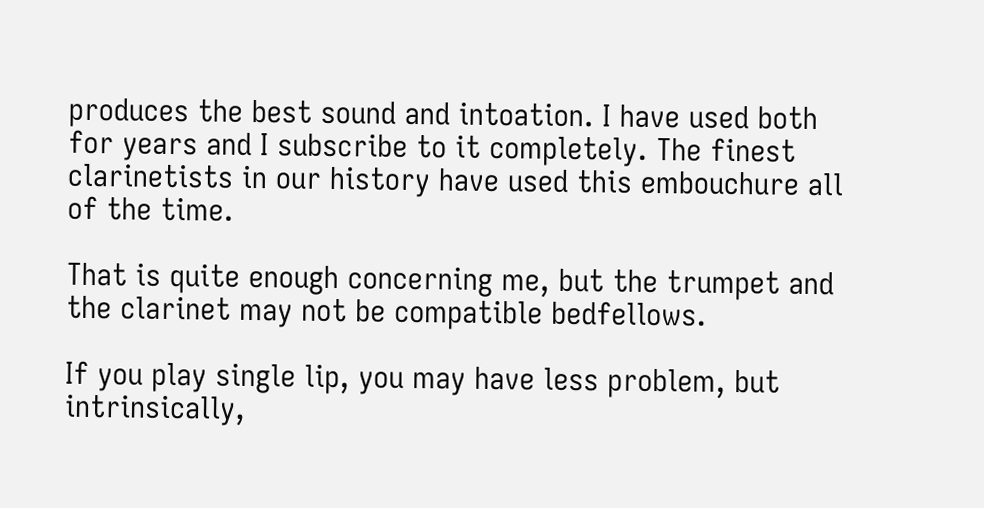produces the best sound and intoation. I have used both for years and I subscribe to it completely. The finest clarinetists in our history have used this embouchure all of the time.

That is quite enough concerning me, but the trumpet and the clarinet may not be compatible bedfellows.

If you play single lip, you may have less problem, but intrinsically,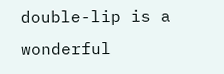double-lip is a wonderful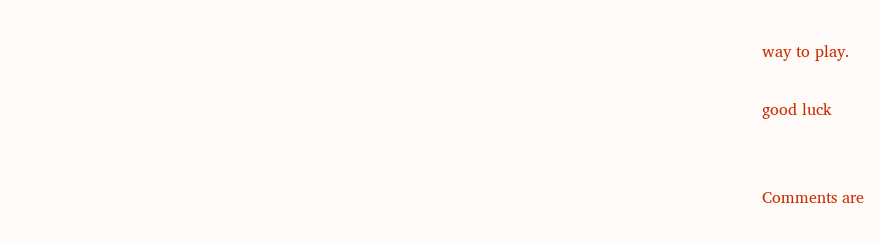way to play.

good luck


Comments are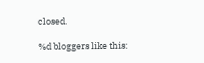closed.

%d bloggers like this: